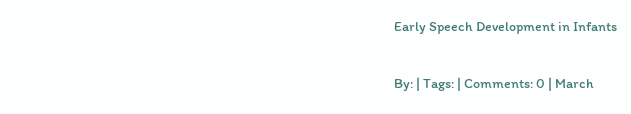Early Speech Development in Infants

By: | Tags: | Comments: 0 | March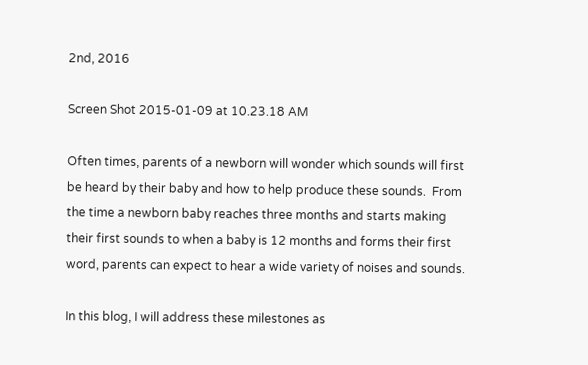2nd, 2016

Screen Shot 2015-01-09 at 10.23.18 AM

Often times, parents of a newborn will wonder which sounds will first be heard by their baby and how to help produce these sounds.  From the time a newborn baby reaches three months and starts making their first sounds to when a baby is 12 months and forms their first word, parents can expect to hear a wide variety of noises and sounds.

In this blog, I will address these milestones as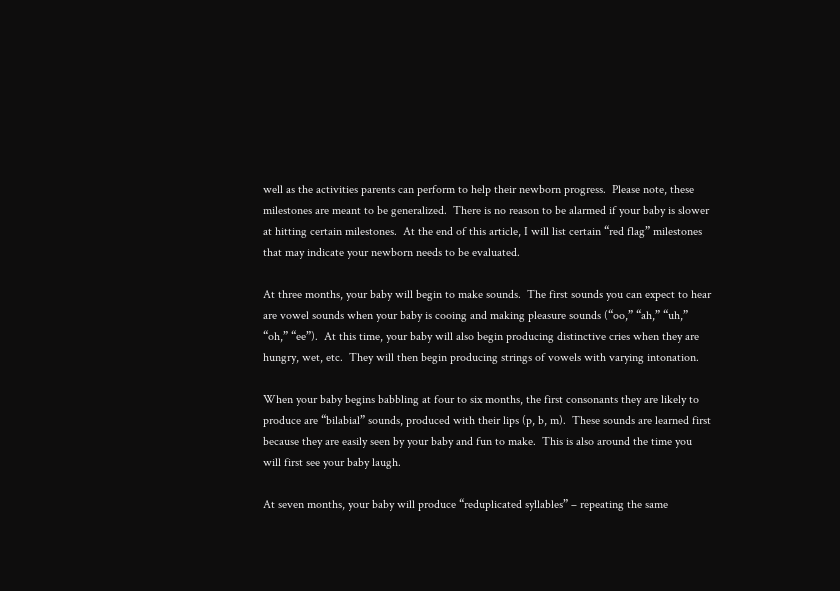well as the activities parents can perform to help their newborn progress.  Please note, these milestones are meant to be generalized.  There is no reason to be alarmed if your baby is slower at hitting certain milestones.  At the end of this article, I will list certain “red flag” milestones that may indicate your newborn needs to be evaluated.

At three months, your baby will begin to make sounds.  The first sounds you can expect to hear are vowel sounds when your baby is cooing and making pleasure sounds (“oo,” “ah,” “uh,” “oh,” “ee”).  At this time, your baby will also begin producing distinctive cries when they are hungry, wet, etc.  They will then begin producing strings of vowels with varying intonation.

When your baby begins babbling at four to six months, the first consonants they are likely to produce are “bilabial” sounds, produced with their lips (p, b, m).  These sounds are learned first because they are easily seen by your baby and fun to make.  This is also around the time you will first see your baby laugh.

At seven months, your baby will produce “reduplicated syllables” – repeating the same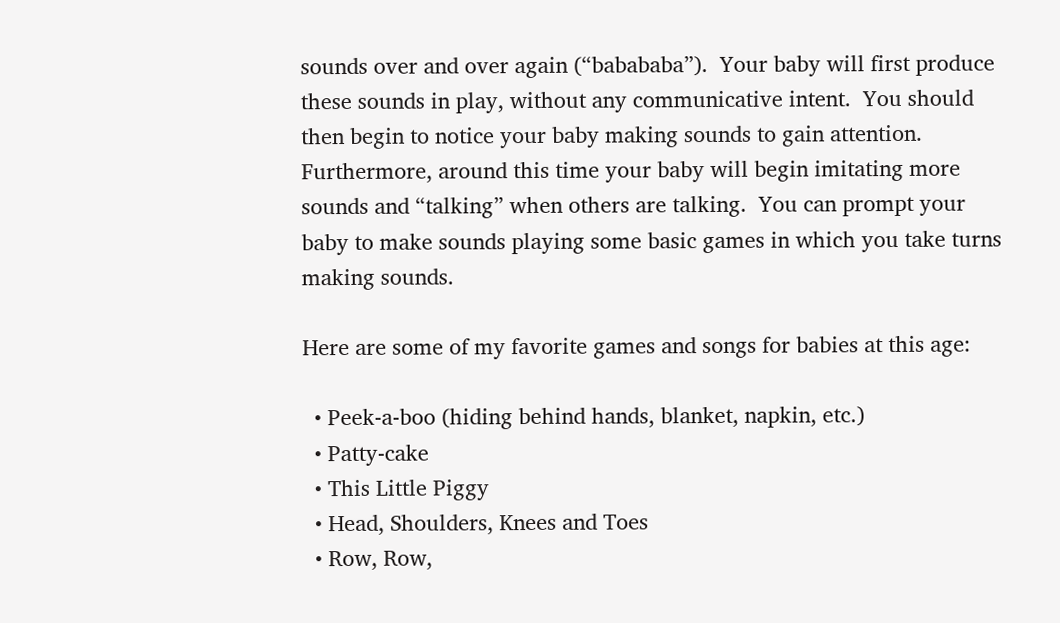sounds over and over again (“babababa”).  Your baby will first produce these sounds in play, without any communicative intent.  You should then begin to notice your baby making sounds to gain attention.  Furthermore, around this time your baby will begin imitating more sounds and “talking” when others are talking.  You can prompt your baby to make sounds playing some basic games in which you take turns making sounds.

Here are some of my favorite games and songs for babies at this age:

  • Peek-a-boo (hiding behind hands, blanket, napkin, etc.)
  • Patty-cake
  • This Little Piggy
  • Head, Shoulders, Knees and Toes
  • Row, Row,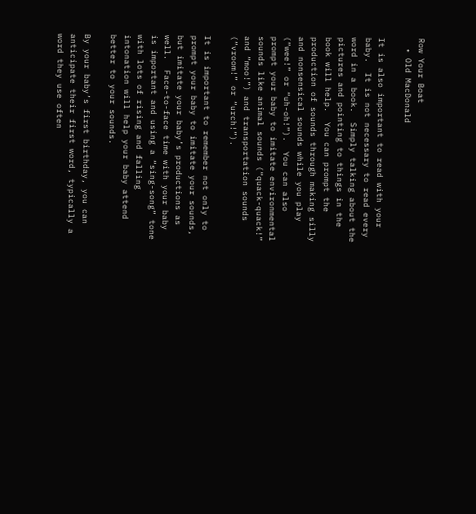Row Your Boat
  • Old MacDonald

It is also important to read with your baby.  It is not necessary to read every word in a book.  Simply talking about the pictures and pointing to things in the book will help.  You can prompt the production of sounds through making silly and nonsensical sounds while you play (“wee!” or “uh-oh!”).  You can also prompt your baby to imitate environmental sounds like animal sounds (“quack-quack!” and “moo!”) and transportation sounds (“vroom!” or “urch!”).

It is important to remember not only to prompt your baby to imitate your sounds, but imitate your baby’s productions as well.  Face-to-face time with your baby is important and using a “sing-song” tone with lots of rising and falling intonation will help your baby attend better to your sounds.

By your baby’s first birthday, you can anticipate their first word, typically a word they use often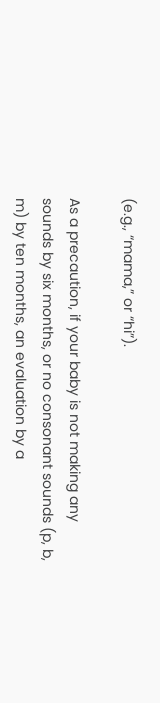(e.g., “mama,” or “hi”).

As a precaution, if your baby is not making any sounds by six months, or no consonant sounds (p, b, m) by ten months, an evaluation by a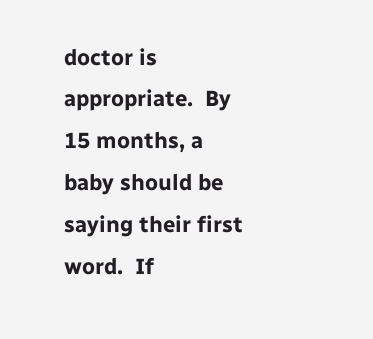doctor is appropriate.  By 15 months, a baby should be saying their first word.  If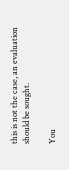this is not the case, an evaluation should be sought.

You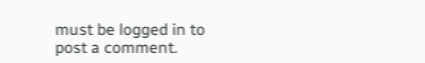must be logged in to post a comment.